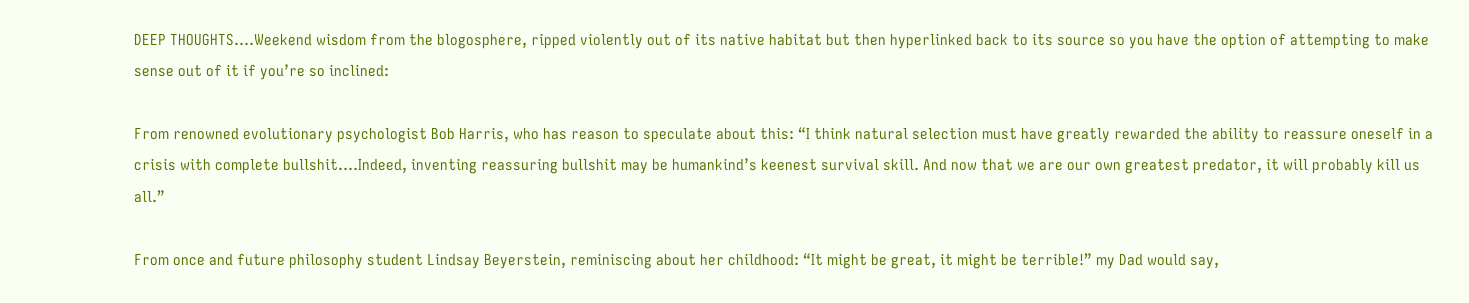DEEP THOUGHTS….Weekend wisdom from the blogosphere, ripped violently out of its native habitat but then hyperlinked back to its source so you have the option of attempting to make sense out of it if you’re so inclined:

From renowned evolutionary psychologist Bob Harris, who has reason to speculate about this: “I think natural selection must have greatly rewarded the ability to reassure oneself in a crisis with complete bullshit….Indeed, inventing reassuring bullshit may be humankind’s keenest survival skill. And now that we are our own greatest predator, it will probably kill us all.”

From once and future philosophy student Lindsay Beyerstein, reminiscing about her childhood: “It might be great, it might be terrible!” my Dad would say,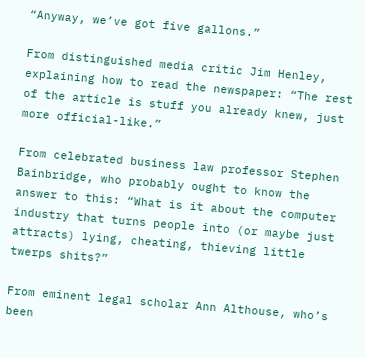“Anyway, we’ve got five gallons.”

From distinguished media critic Jim Henley, explaining how to read the newspaper: “The rest of the article is stuff you already knew, just more official-like.”

From celebrated business law professor Stephen Bainbridge, who probably ought to know the answer to this: “What is it about the computer industry that turns people into (or maybe just attracts) lying, cheating, thieving little twerps shits?”

From eminent legal scholar Ann Althouse, who’s been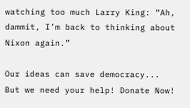watching too much Larry King: “Ah, dammit, I’m back to thinking about Nixon again.”

Our ideas can save democracy... But we need your help! Donate Now!